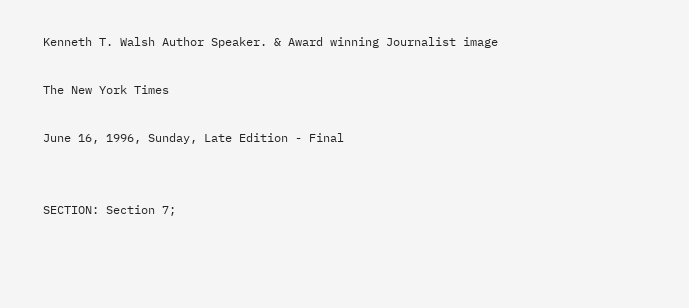Kenneth T. Walsh Author Speaker. & Award winning Journalist image

The New York Times

June 16, 1996, Sunday, Late Edition - Final


SECTION: Section 7;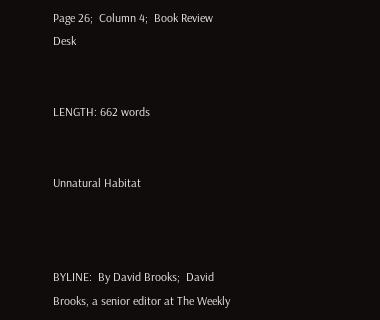Page 26;  Column 4;  Book Review Desk


LENGTH: 662 words


Unnatural Habitat



BYLINE:  By David Brooks;  David Brooks, a senior editor at The Weekly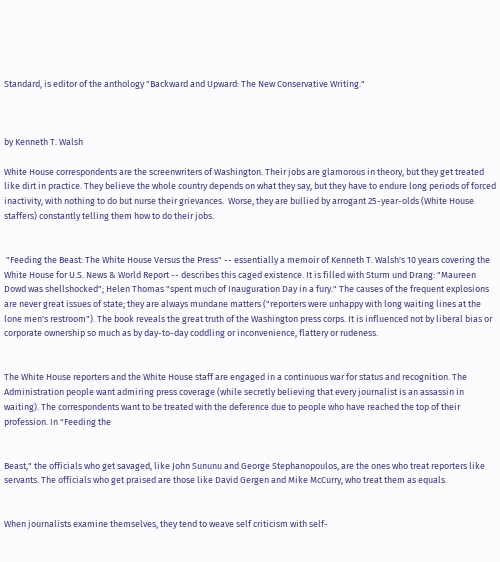Standard, is editor of the anthology "Backward and Upward: The New Conservative Writing."



by Kenneth T. Walsh

White House correspondents are the screenwriters of Washington. Their jobs are glamorous in theory, but they get treated like dirt in practice. They believe the whole country depends on what they say, but they have to endure long periods of forced inactivity, with nothing to do but nurse their grievances.  Worse, they are bullied by arrogant 25-year-olds (White House staffers) constantly telling them how to do their jobs.


 "Feeding the Beast: The White House Versus the Press" -- essentially a memoir of Kenneth T. Walsh's 10 years covering the White House for U.S. News & World Report -- describes this caged existence. It is filled with Sturm und Drang: "Maureen Dowd was shellshocked"; Helen Thomas "spent much of Inauguration Day in a fury." The causes of the frequent explosions are never great issues of state; they are always mundane matters ("reporters were unhappy with long waiting lines at the lone men's restroom"). The book reveals the great truth of the Washington press corps. It is influenced not by liberal bias or corporate ownership so much as by day-to-day coddling or inconvenience, flattery or rudeness.


The White House reporters and the White House staff are engaged in a continuous war for status and recognition. The Administration people want admiring press coverage (while secretly believing that every journalist is an assassin in waiting). The correspondents want to be treated with the deference due to people who have reached the top of their profession. In "Feeding the


Beast," the officials who get savaged, like John Sununu and George Stephanopoulos, are the ones who treat reporters like servants. The officials who get praised are those like David Gergen and Mike McCurry, who treat them as equals.


When journalists examine themselves, they tend to weave self criticism with self-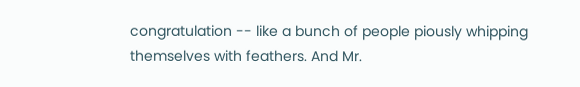congratulation -- like a bunch of people piously whipping themselves with feathers. And Mr.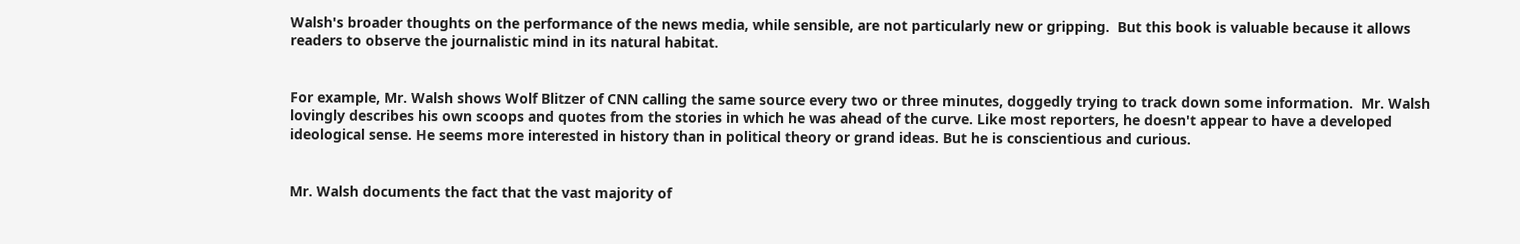Walsh's broader thoughts on the performance of the news media, while sensible, are not particularly new or gripping.  But this book is valuable because it allows readers to observe the journalistic mind in its natural habitat.


For example, Mr. Walsh shows Wolf Blitzer of CNN calling the same source every two or three minutes, doggedly trying to track down some information.  Mr. Walsh lovingly describes his own scoops and quotes from the stories in which he was ahead of the curve. Like most reporters, he doesn't appear to have a developed ideological sense. He seems more interested in history than in political theory or grand ideas. But he is conscientious and curious.


Mr. Walsh documents the fact that the vast majority of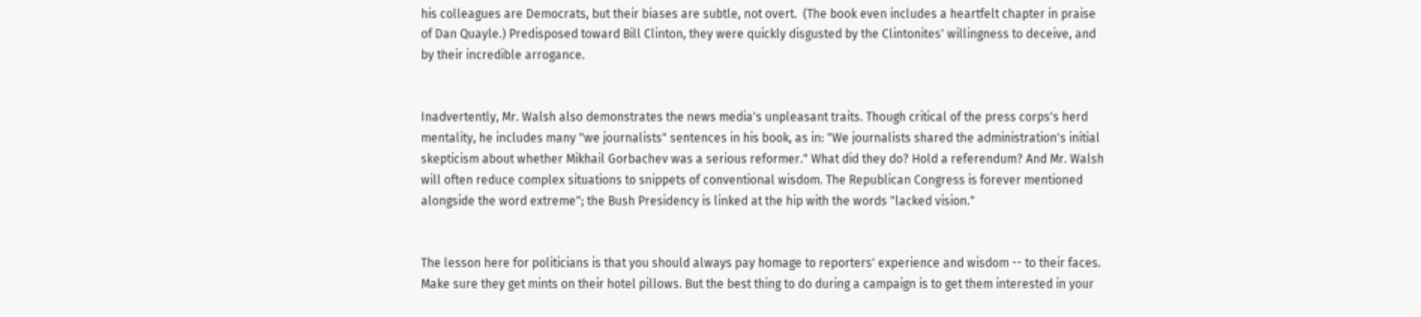his colleagues are Democrats, but their biases are subtle, not overt.  (The book even includes a heartfelt chapter in praise of Dan Quayle.) Predisposed toward Bill Clinton, they were quickly disgusted by the Clintonites' willingness to deceive, and by their incredible arrogance.


Inadvertently, Mr. Walsh also demonstrates the news media's unpleasant traits. Though critical of the press corps's herd mentality, he includes many "we journalists" sentences in his book, as in: "We journalists shared the administration's initial skepticism about whether Mikhail Gorbachev was a serious reformer." What did they do? Hold a referendum? And Mr. Walsh will often reduce complex situations to snippets of conventional wisdom. The Republican Congress is forever mentioned alongside the word extreme"; the Bush Presidency is linked at the hip with the words "lacked vision."


The lesson here for politicians is that you should always pay homage to reporters' experience and wisdom -- to their faces. Make sure they get mints on their hotel pillows. But the best thing to do during a campaign is to get them interested in your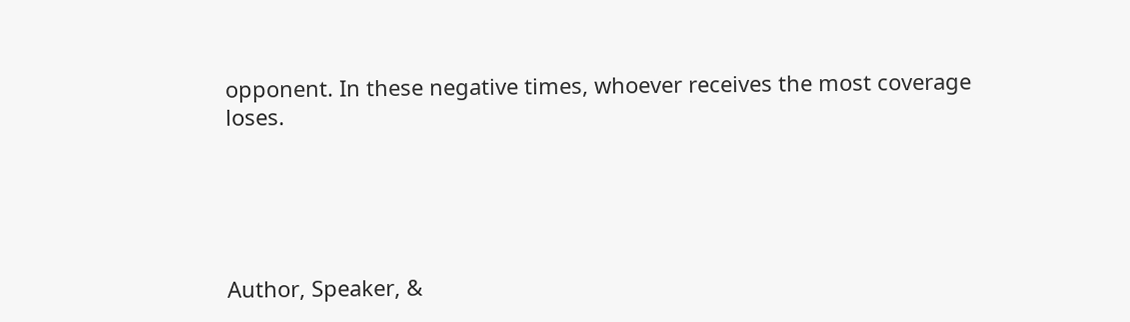opponent. In these negative times, whoever receives the most coverage loses.





Author, Speaker, &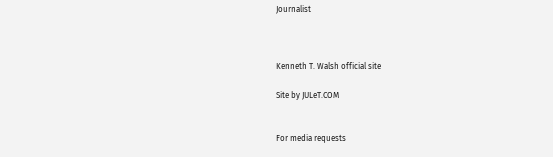Journalist



Kenneth T. Walsh official site

Site by JULeT.COM


For media requests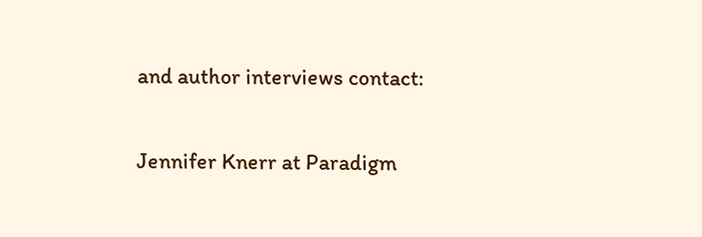and author interviews contact:


Jennifer Knerr at Paradigm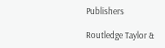Publishers

Routledge Taylor &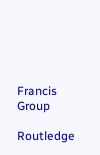Francis Group

Routledge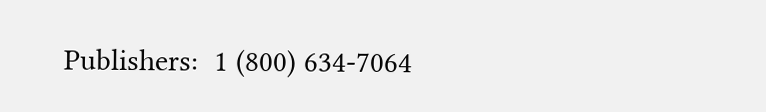Publishers:  1 (800) 634-7064